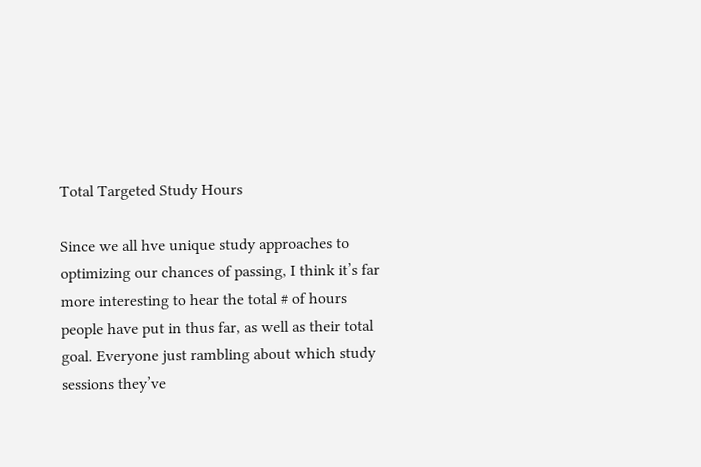Total Targeted Study Hours

Since we all hve unique study approaches to optimizing our chances of passing, I think it’s far more interesting to hear the total # of hours people have put in thus far, as well as their total goal. Everyone just rambling about which study sessions they’ve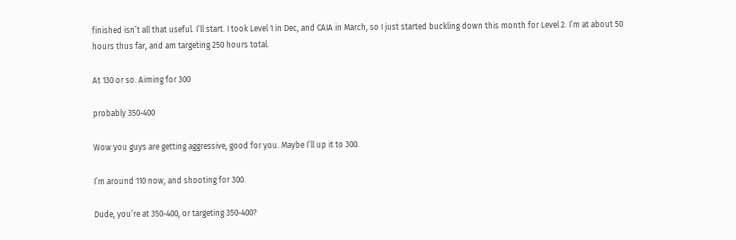finished isn’t all that useful. I’ll start. I took Level 1 in Dec, and CAIA in March, so I just started buckling down this month for Level 2. I’m at about 50 hours thus far, and am targeting 250 hours total.

At 130 or so. Aiming for 300

probably 350-400

Wow you guys are getting aggressive, good for you. Maybe I’ll up it to 300.

I’m around 110 now, and shooting for 300.

Dude, you’re at 350-400, or targeting 350-400?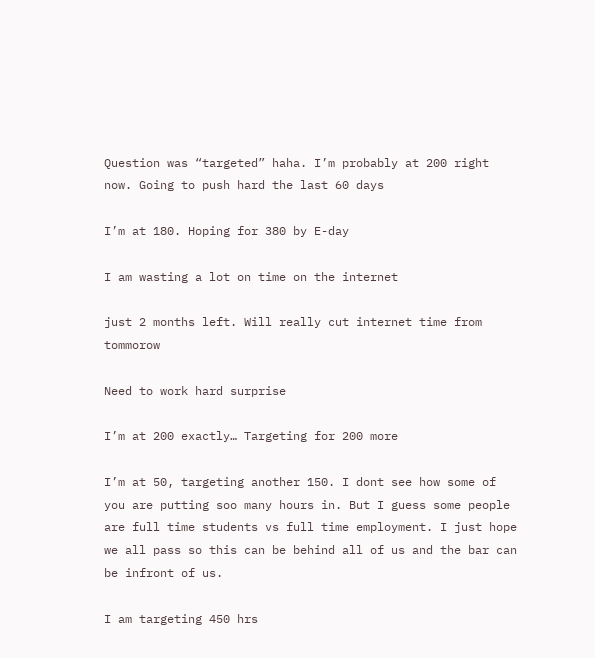Question was “targeted” haha. I’m probably at 200 right now. Going to push hard the last 60 days

I’m at 180. Hoping for 380 by E-day

I am wasting a lot on time on the internet

just 2 months left. Will really cut internet time from tommorow

Need to work hard surprise

I’m at 200 exactly… Targeting for 200 more

I’m at 50, targeting another 150. I dont see how some of you are putting soo many hours in. But I guess some people are full time students vs full time employment. I just hope we all pass so this can be behind all of us and the bar can be infront of us.

I am targeting 450 hrs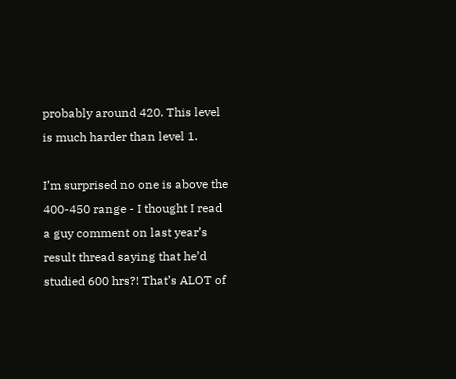probably around 420. This level is much harder than level 1.

I’m surprised no one is above the 400-450 range - I thought I read a guy comment on last year’s result thread saying that he’d studied 600 hrs?! That’s ALOT of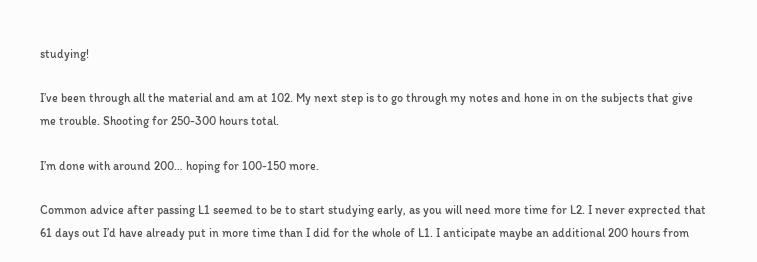studying!

I’ve been through all the material and am at 102. My next step is to go through my notes and hone in on the subjects that give me trouble. Shooting for 250-300 hours total.

I’m done with around 200… hoping for 100-150 more.

Common advice after passing L1 seemed to be to start studying early, as you will need more time for L2. I never exprected that 61 days out I’d have already put in more time than I did for the whole of L1. I anticipate maybe an additional 200 hours from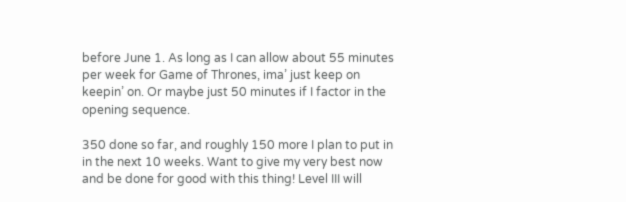before June 1. As long as I can allow about 55 minutes per week for Game of Thrones, ima’ just keep on keepin’ on. Or maybe just 50 minutes if I factor in the opening sequence.

350 done so far, and roughly 150 more I plan to put in in the next 10 weeks. Want to give my very best now and be done for good with this thing! Level III will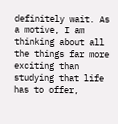definitely wait. As a motive, I am thinking about all the things far more exciting than studying that life has to offer,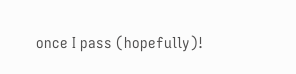once I pass (hopefully)!